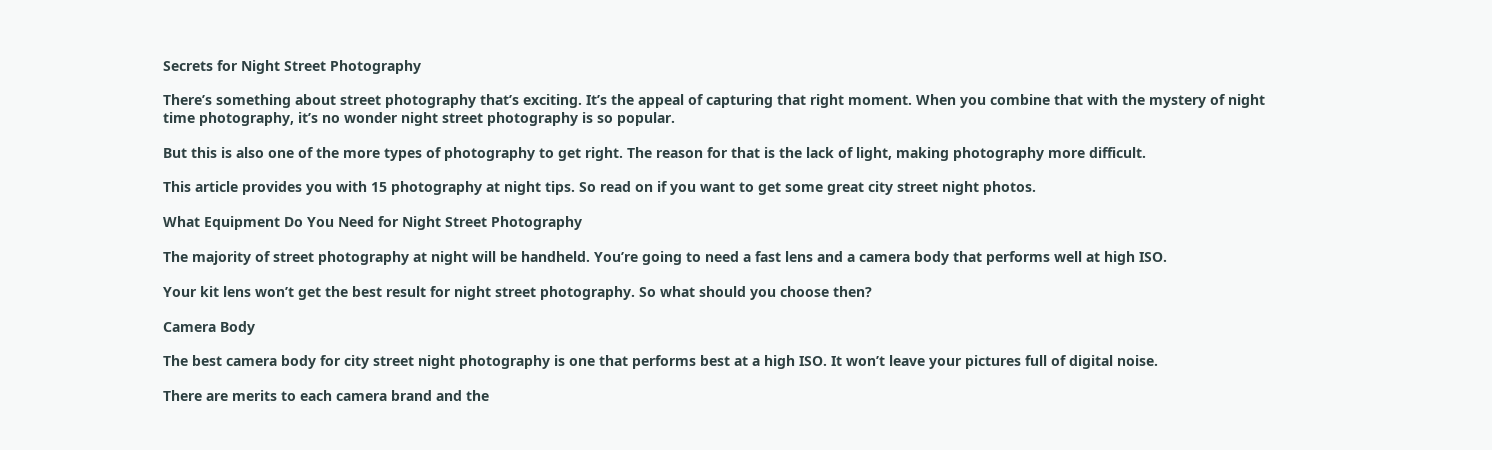Secrets for Night Street Photography

There’s something about street photography that’s exciting. It’s the appeal of capturing that right moment. When you combine that with the mystery of night time photography, it’s no wonder night street photography is so popular.

But this is also one of the more types of photography to get right. The reason for that is the lack of light, making photography more difficult.

This article provides you with 15 photography at night tips. So read on if you want to get some great city street night photos.

What Equipment Do You Need for Night Street Photography

The majority of street photography at night will be handheld. You’re going to need a fast lens and a camera body that performs well at high ISO.

Your kit lens won’t get the best result for night street photography. So what should you choose then?

Camera Body

The best camera body for city street night photography is one that performs best at a high ISO. It won’t leave your pictures full of digital noise.

There are merits to each camera brand and the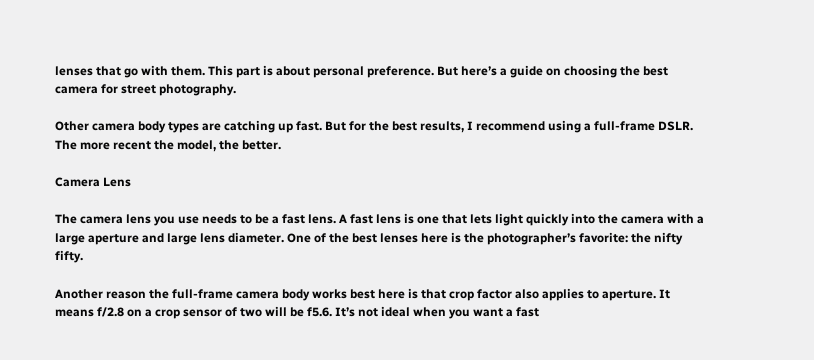lenses that go with them. This part is about personal preference. But here’s a guide on choosing the best camera for street photography.

Other camera body types are catching up fast. But for the best results, I recommend using a full-frame DSLR. The more recent the model, the better.

Camera Lens

The camera lens you use needs to be a fast lens. A fast lens is one that lets light quickly into the camera with a large aperture and large lens diameter. One of the best lenses here is the photographer’s favorite: the nifty fifty.

Another reason the full-frame camera body works best here is that crop factor also applies to aperture. It means f/2.8 on a crop sensor of two will be f5.6. It’s not ideal when you want a fast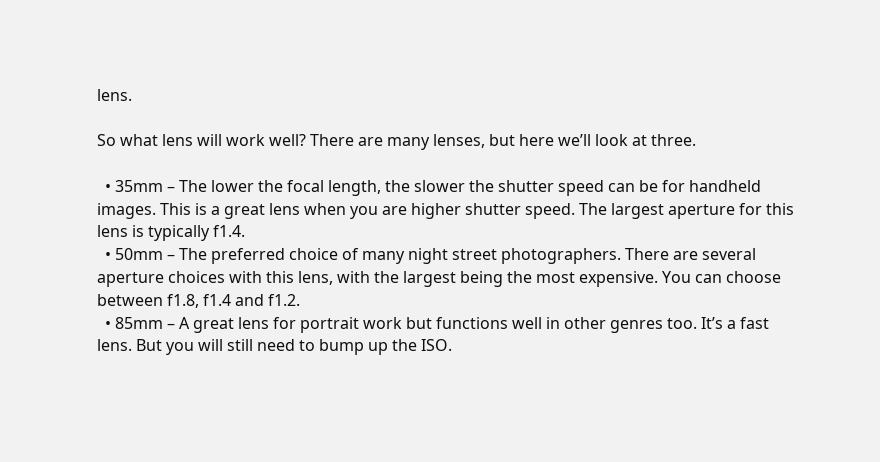lens.

So what lens will work well? There are many lenses, but here we’ll look at three.

  • 35mm – The lower the focal length, the slower the shutter speed can be for handheld images. This is a great lens when you are higher shutter speed. The largest aperture for this lens is typically f1.4.
  • 50mm – The preferred choice of many night street photographers. There are several aperture choices with this lens, with the largest being the most expensive. You can choose between f1.8, f1.4 and f1.2.
  • 85mm – A great lens for portrait work but functions well in other genres too. It’s a fast lens. But you will still need to bump up the ISO.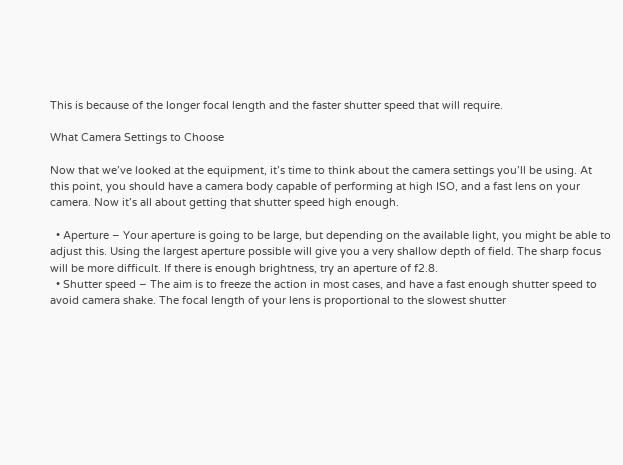This is because of the longer focal length and the faster shutter speed that will require.

What Camera Settings to Choose

Now that we’ve looked at the equipment, it’s time to think about the camera settings you’ll be using. At this point, you should have a camera body capable of performing at high ISO, and a fast lens on your camera. Now it’s all about getting that shutter speed high enough.

  • Aperture – Your aperture is going to be large, but depending on the available light, you might be able to adjust this. Using the largest aperture possible will give you a very shallow depth of field. The sharp focus will be more difficult. If there is enough brightness, try an aperture of f2.8.
  • Shutter speed – The aim is to freeze the action in most cases, and have a fast enough shutter speed to avoid camera shake. The focal length of your lens is proportional to the slowest shutter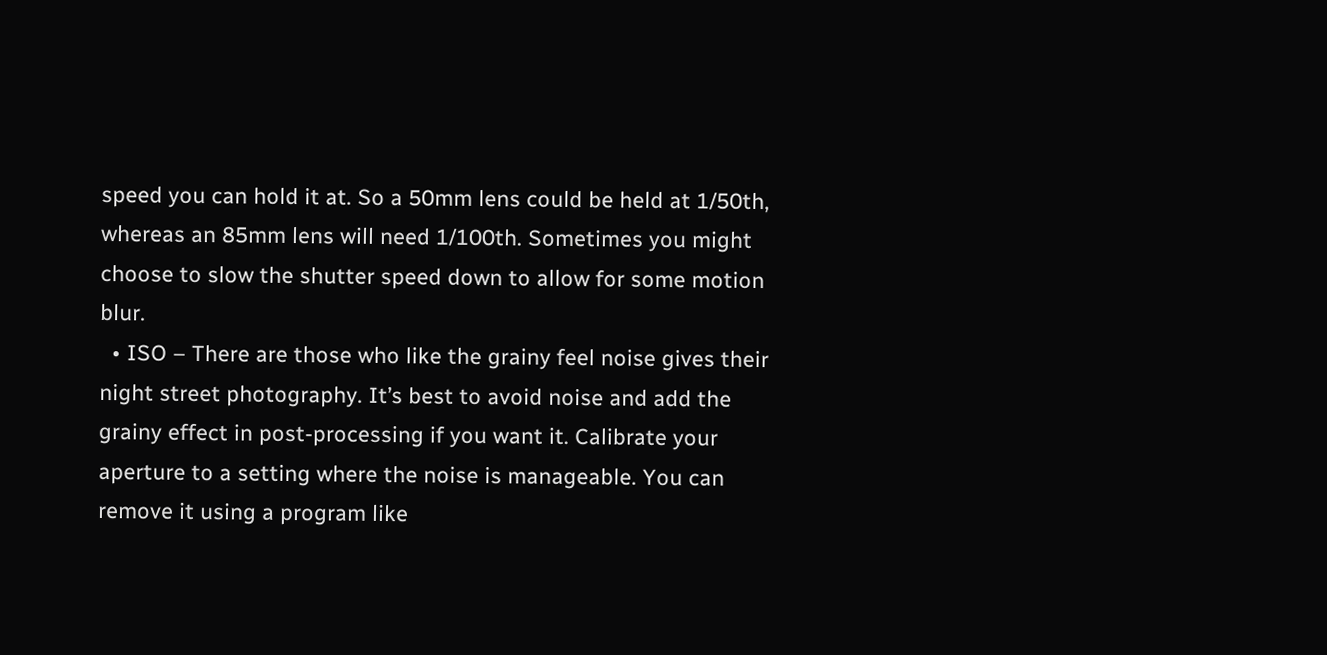speed you can hold it at. So a 50mm lens could be held at 1/50th, whereas an 85mm lens will need 1/100th. Sometimes you might choose to slow the shutter speed down to allow for some motion blur.
  • ISO – There are those who like the grainy feel noise gives their night street photography. It’s best to avoid noise and add the grainy effect in post-processing if you want it. Calibrate your aperture to a setting where the noise is manageable. You can remove it using a program like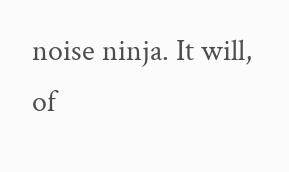noise ninja. It will, of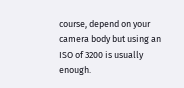course, depend on your camera body but using an ISO of 3200 is usually enough.